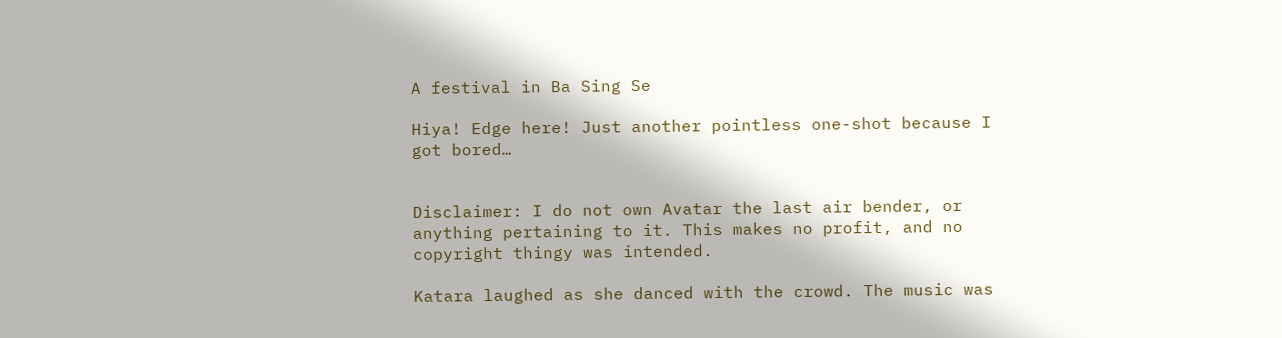A festival in Ba Sing Se

Hiya! Edge here! Just another pointless one-shot because I got bored…


Disclaimer: I do not own Avatar the last air bender, or anything pertaining to it. This makes no profit, and no copyright thingy was intended.

Katara laughed as she danced with the crowd. The music was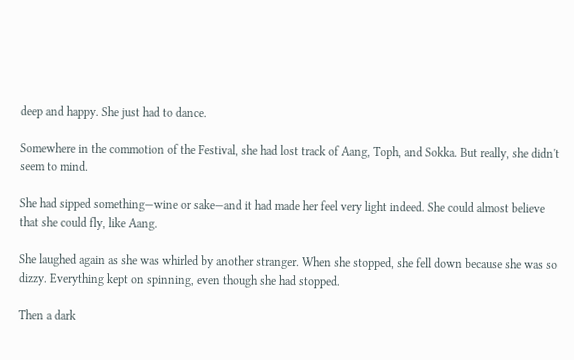deep and happy. She just had to dance.

Somewhere in the commotion of the Festival, she had lost track of Aang, Toph, and Sokka. But really, she didn't seem to mind.

She had sipped something—wine or sake—and it had made her feel very light indeed. She could almost believe that she could fly, like Aang.

She laughed again as she was whirled by another stranger. When she stopped, she fell down because she was so dizzy. Everything kept on spinning, even though she had stopped.

Then a dark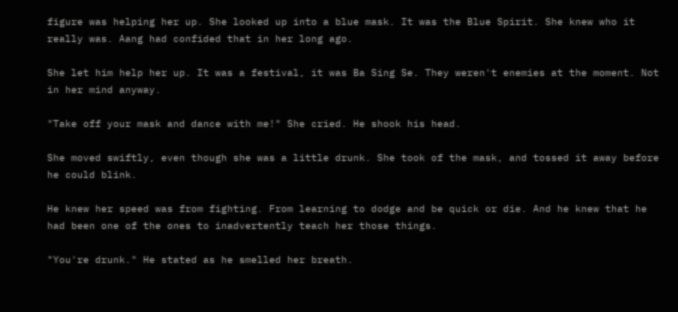figure was helping her up. She looked up into a blue mask. It was the Blue Spirit. She knew who it really was. Aang had confided that in her long ago.

She let him help her up. It was a festival, it was Ba Sing Se. They weren't enemies at the moment. Not in her mind anyway.

"Take off your mask and dance with me!" She cried. He shook his head.

She moved swiftly, even though she was a little drunk. She took of the mask, and tossed it away before he could blink.

He knew her speed was from fighting. From learning to dodge and be quick or die. And he knew that he had been one of the ones to inadvertently teach her those things.

"You're drunk." He stated as he smelled her breath.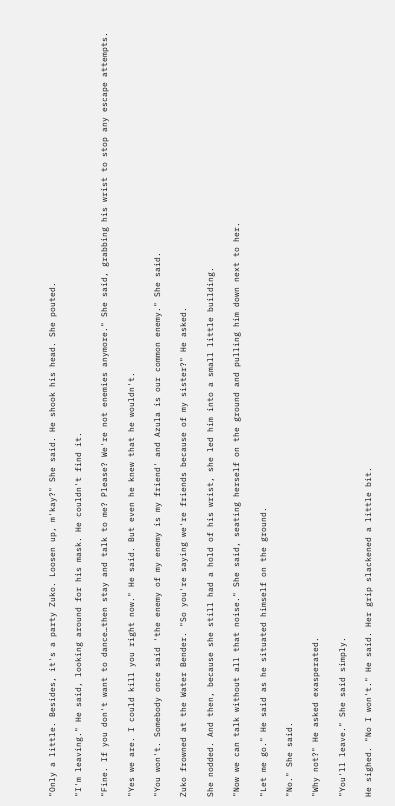"Only a little. Besides, it's a party Zuko. Loosen up, m'kay?" She said. He shook his head. She pouted.

"I'm leaving." He said, looking around for his mask. He couldn't find it.

"Fine. If you don't want to dance…then stay and talk to me? Please? We're not enemies anymore." She said, grabbing his wrist to stop any escape attempts.

"Yes we are. I could kill you right now." He said. But even he knew that he wouldn't.

"You won't. Somebody once said 'the enemy of my enemy is my friend' and Azula is our common enemy." She said.

Zuko frowned at the Water Bender. "So you're saying we're friends because of my sister?" He asked.

She nodded. And then, because she still had a hold of his wrist, she led him into a small little building.

"Now we can talk without all that noise." She said, seating herself on the ground and pulling him down next to her.

"Let me go." He said as he situated himself on the ground.

"No." She said.

"Why not?" He asked exasperated.

"You'll leave." She said simply.

He sighed. "No I won't." He said. Her grip slackened a little bit.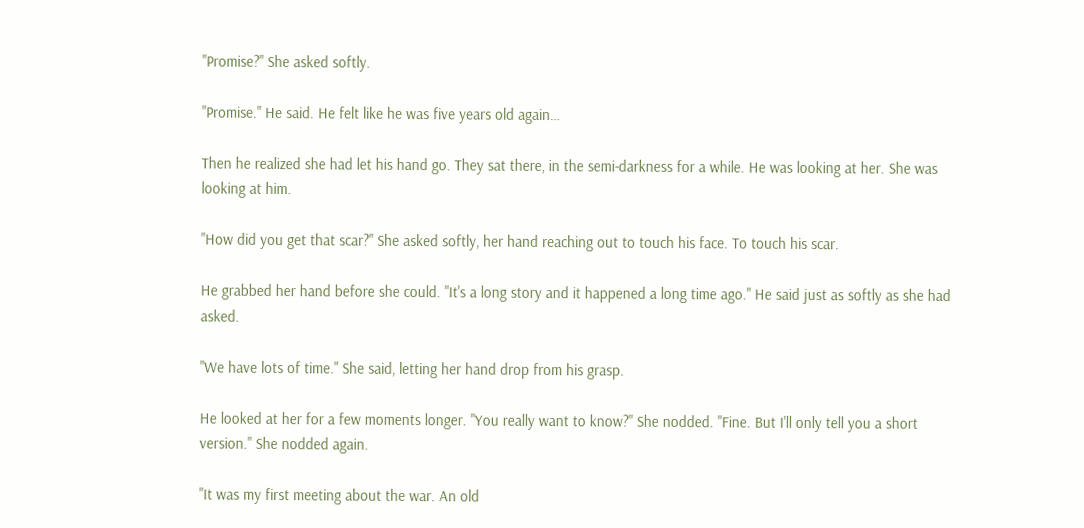"Promise?" She asked softly.

"Promise." He said. He felt like he was five years old again…

Then he realized she had let his hand go. They sat there, in the semi-darkness for a while. He was looking at her. She was looking at him.

"How did you get that scar?" She asked softly, her hand reaching out to touch his face. To touch his scar.

He grabbed her hand before she could. "It's a long story and it happened a long time ago." He said just as softly as she had asked.

"We have lots of time." She said, letting her hand drop from his grasp.

He looked at her for a few moments longer. "You really want to know?" She nodded. "Fine. But I'll only tell you a short version." She nodded again.

"It was my first meeting about the war. An old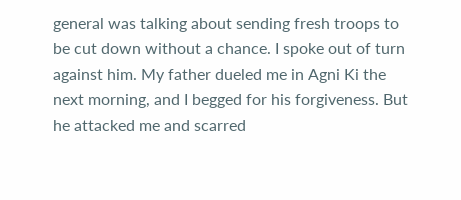general was talking about sending fresh troops to be cut down without a chance. I spoke out of turn against him. My father dueled me in Agni Ki the next morning, and I begged for his forgiveness. But he attacked me and scarred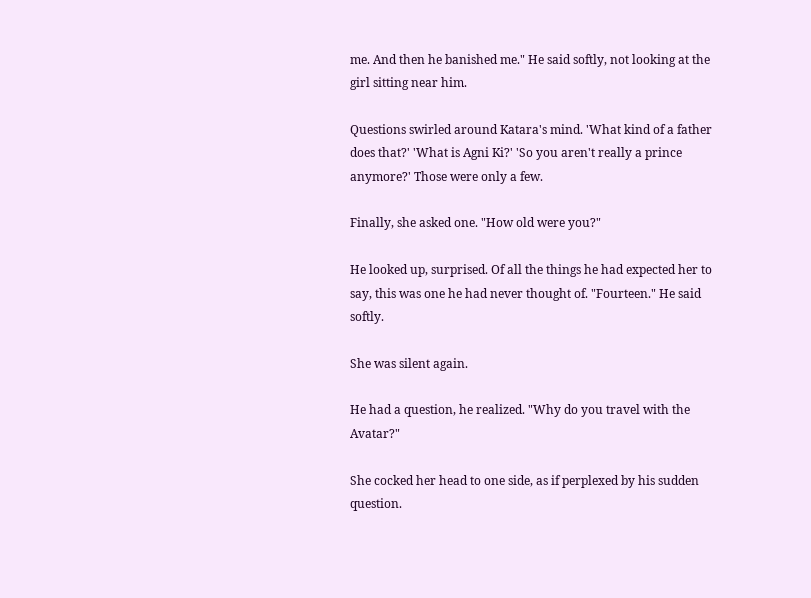me. And then he banished me." He said softly, not looking at the girl sitting near him.

Questions swirled around Katara's mind. 'What kind of a father does that?' 'What is Agni Ki?' 'So you aren't really a prince anymore?' Those were only a few.

Finally, she asked one. "How old were you?"

He looked up, surprised. Of all the things he had expected her to say, this was one he had never thought of. "Fourteen." He said softly.

She was silent again.

He had a question, he realized. "Why do you travel with the Avatar?"

She cocked her head to one side, as if perplexed by his sudden question.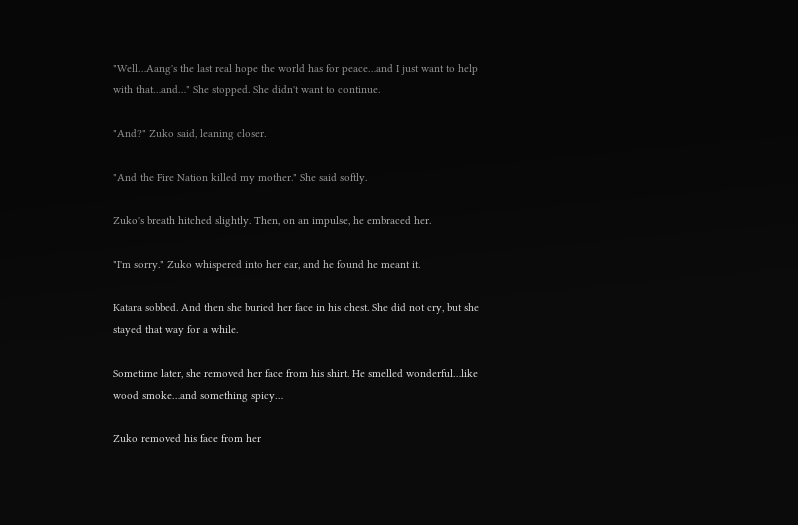"Well…Aang's the last real hope the world has for peace…and I just want to help with that…and…" She stopped. She didn't want to continue.

"And?" Zuko said, leaning closer.

"And the Fire Nation killed my mother." She said softly.

Zuko's breath hitched slightly. Then, on an impulse, he embraced her.

"I'm sorry." Zuko whispered into her ear, and he found he meant it.

Katara sobbed. And then she buried her face in his chest. She did not cry, but she stayed that way for a while.

Sometime later, she removed her face from his shirt. He smelled wonderful…like wood smoke…and something spicy…

Zuko removed his face from her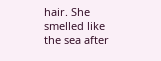hair. She smelled like the sea after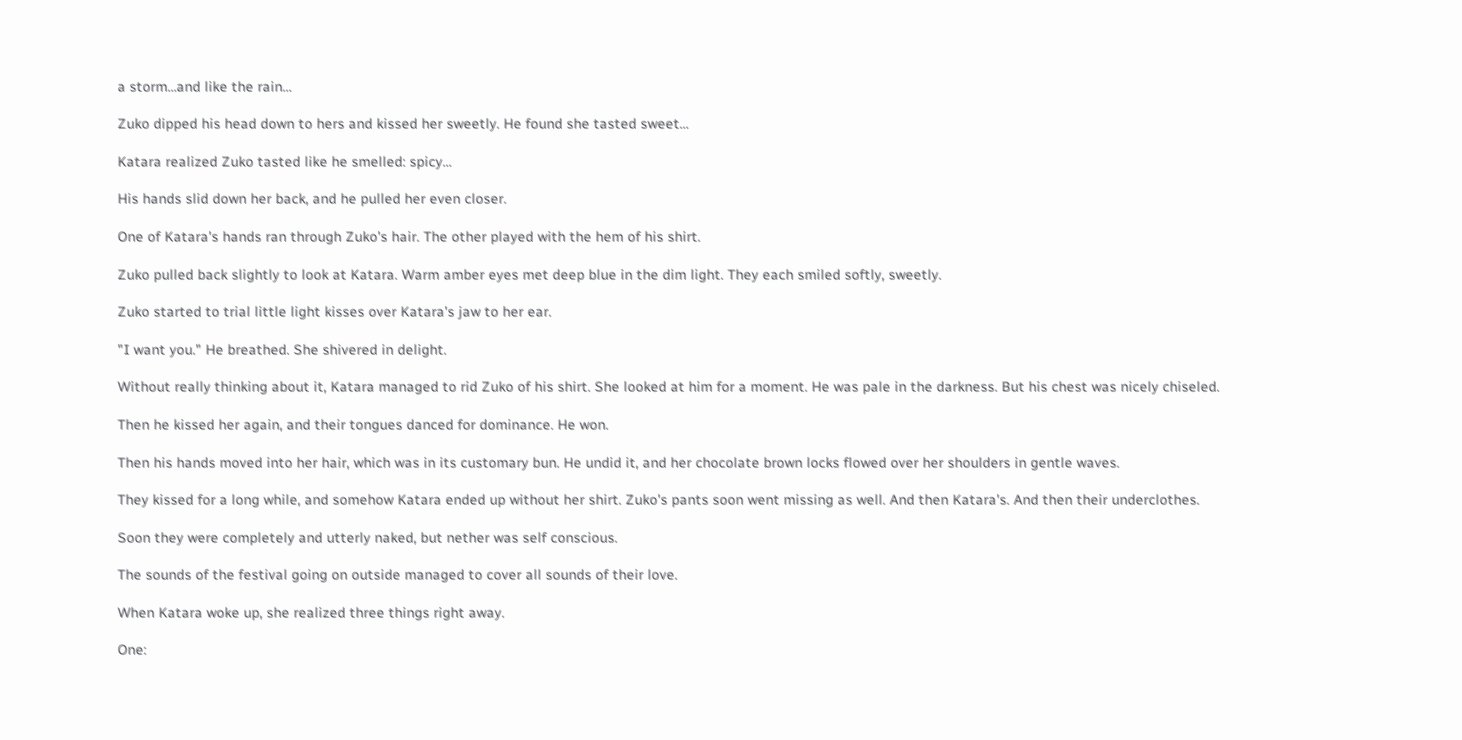a storm…and like the rain…

Zuko dipped his head down to hers and kissed her sweetly. He found she tasted sweet…

Katara realized Zuko tasted like he smelled: spicy…

His hands slid down her back, and he pulled her even closer.

One of Katara's hands ran through Zuko's hair. The other played with the hem of his shirt.

Zuko pulled back slightly to look at Katara. Warm amber eyes met deep blue in the dim light. They each smiled softly, sweetly.

Zuko started to trial little light kisses over Katara's jaw to her ear.

"I want you." He breathed. She shivered in delight.

Without really thinking about it, Katara managed to rid Zuko of his shirt. She looked at him for a moment. He was pale in the darkness. But his chest was nicely chiseled.

Then he kissed her again, and their tongues danced for dominance. He won.

Then his hands moved into her hair, which was in its customary bun. He undid it, and her chocolate brown locks flowed over her shoulders in gentle waves.

They kissed for a long while, and somehow Katara ended up without her shirt. Zuko's pants soon went missing as well. And then Katara's. And then their underclothes.

Soon they were completely and utterly naked, but nether was self conscious.

The sounds of the festival going on outside managed to cover all sounds of their love.

When Katara woke up, she realized three things right away.

One: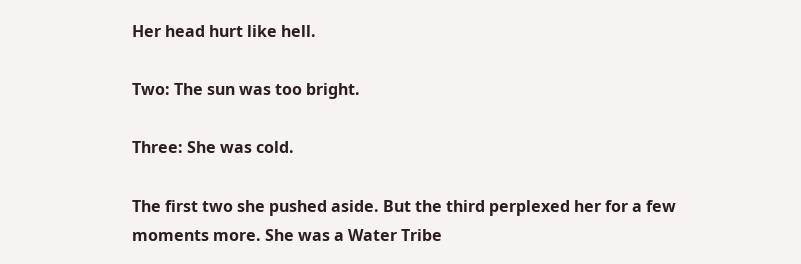Her head hurt like hell.

Two: The sun was too bright.

Three: She was cold.

The first two she pushed aside. But the third perplexed her for a few moments more. She was a Water Tribe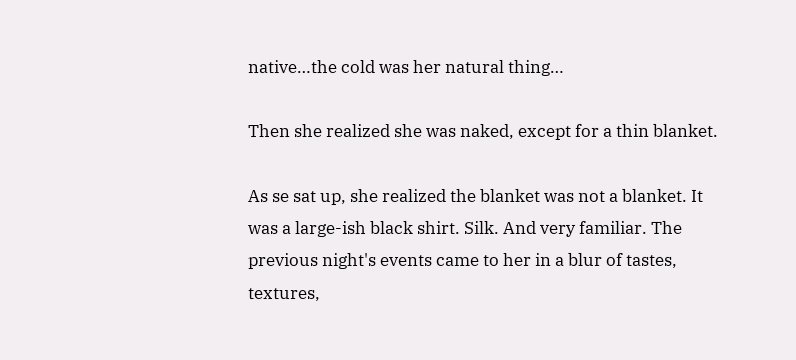native…the cold was her natural thing…

Then she realized she was naked, except for a thin blanket.

As se sat up, she realized the blanket was not a blanket. It was a large-ish black shirt. Silk. And very familiar. The previous night's events came to her in a blur of tastes, textures,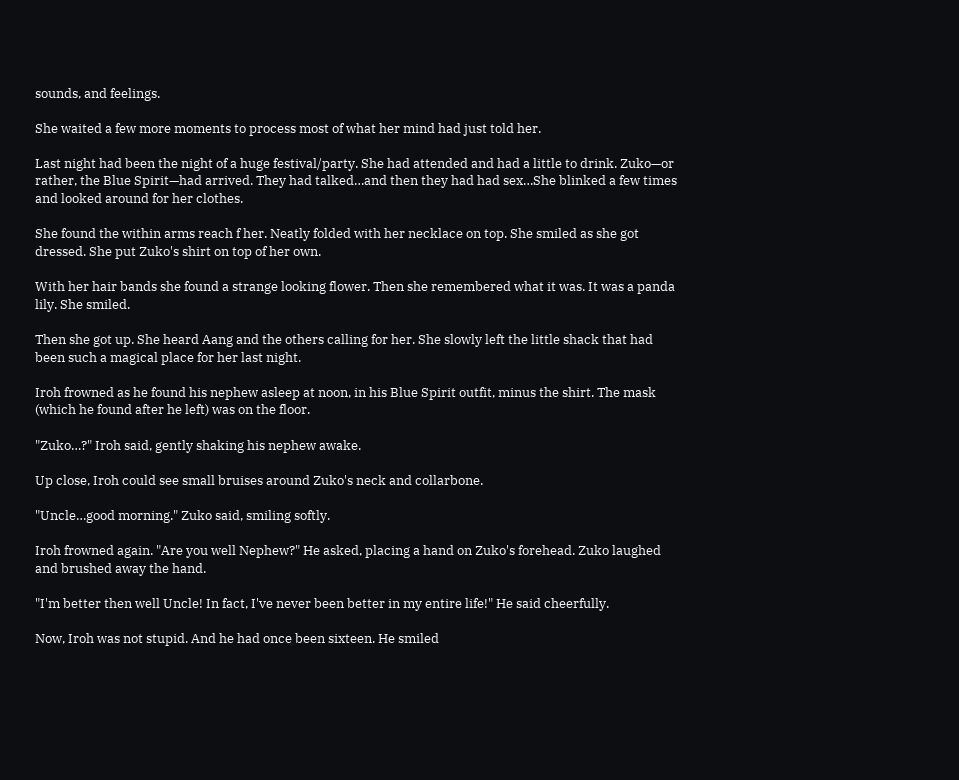sounds, and feelings.

She waited a few more moments to process most of what her mind had just told her.

Last night had been the night of a huge festival/party. She had attended and had a little to drink. Zuko—or rather, the Blue Spirit—had arrived. They had talked…and then they had had sex…She blinked a few times and looked around for her clothes.

She found the within arms reach f her. Neatly folded with her necklace on top. She smiled as she got dressed. She put Zuko's shirt on top of her own.

With her hair bands she found a strange looking flower. Then she remembered what it was. It was a panda lily. She smiled.

Then she got up. She heard Aang and the others calling for her. She slowly left the little shack that had been such a magical place for her last night.

Iroh frowned as he found his nephew asleep at noon, in his Blue Spirit outfit, minus the shirt. The mask (which he found after he left) was on the floor.

"Zuko…?" Iroh said, gently shaking his nephew awake.

Up close, Iroh could see small bruises around Zuko's neck and collarbone.

"Uncle…good morning." Zuko said, smiling softly.

Iroh frowned again. "Are you well Nephew?" He asked, placing a hand on Zuko's forehead. Zuko laughed and brushed away the hand.

"I'm better then well Uncle! In fact, I've never been better in my entire life!" He said cheerfully.

Now, Iroh was not stupid. And he had once been sixteen. He smiled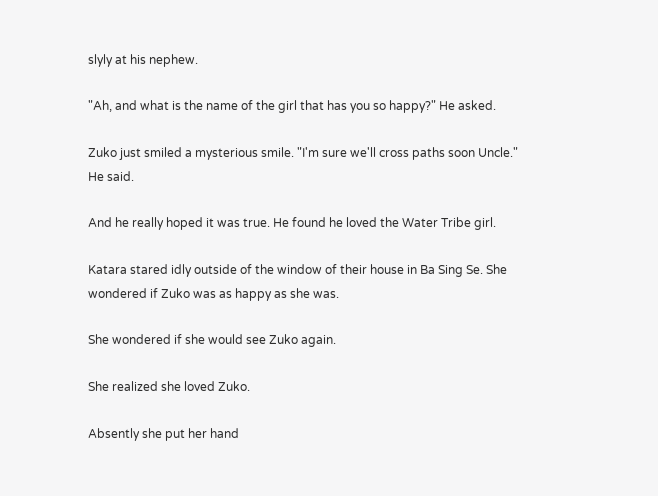slyly at his nephew.

"Ah, and what is the name of the girl that has you so happy?" He asked.

Zuko just smiled a mysterious smile. "I'm sure we'll cross paths soon Uncle." He said.

And he really hoped it was true. He found he loved the Water Tribe girl.

Katara stared idly outside of the window of their house in Ba Sing Se. She wondered if Zuko was as happy as she was.

She wondered if she would see Zuko again.

She realized she loved Zuko.

Absently she put her hand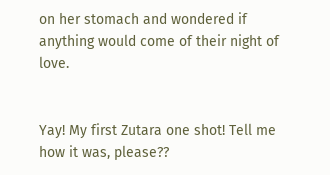on her stomach and wondered if anything would come of their night of love.


Yay! My first Zutara one shot! Tell me how it was, please??